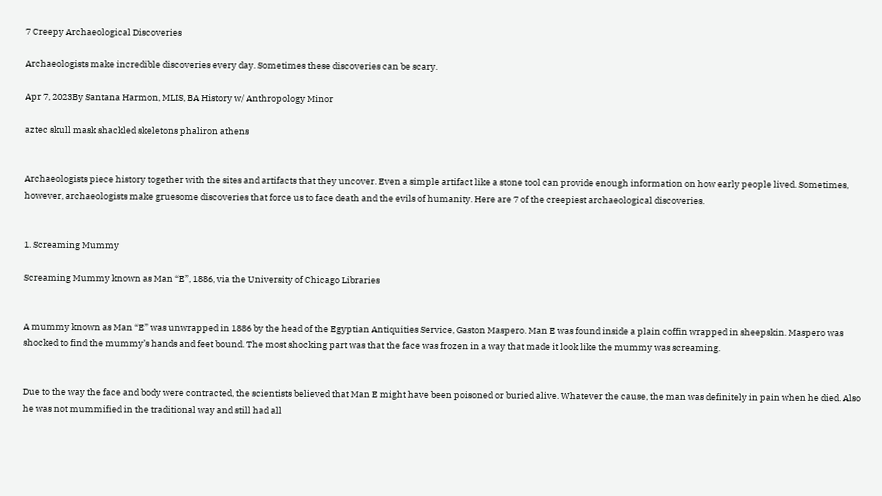7 Creepy Archaeological Discoveries

Archaeologists make incredible discoveries every day. Sometimes these discoveries can be scary.

Apr 7, 2023By Santana Harmon, MLIS, BA History w/ Anthropology Minor

aztec skull mask shackled skeletons phaliron athens


Archaeologists piece history together with the sites and artifacts that they uncover. Even a simple artifact like a stone tool can provide enough information on how early people lived. Sometimes, however, archaeologists make gruesome discoveries that force us to face death and the evils of humanity. Here are 7 of the creepiest archaeological discoveries.


1. Screaming Mummy

Screaming Mummy known as Man “E”, 1886, via the University of Chicago Libraries


A mummy known as Man “E” was unwrapped in 1886 by the head of the Egyptian Antiquities Service, Gaston Maspero. Man E was found inside a plain coffin wrapped in sheepskin. Maspero was shocked to find the mummy’s hands and feet bound. The most shocking part was that the face was frozen in a way that made it look like the mummy was screaming.


Due to the way the face and body were contracted, the scientists believed that Man E might have been poisoned or buried alive. Whatever the cause, the man was definitely in pain when he died. Also he was not mummified in the traditional way and still had all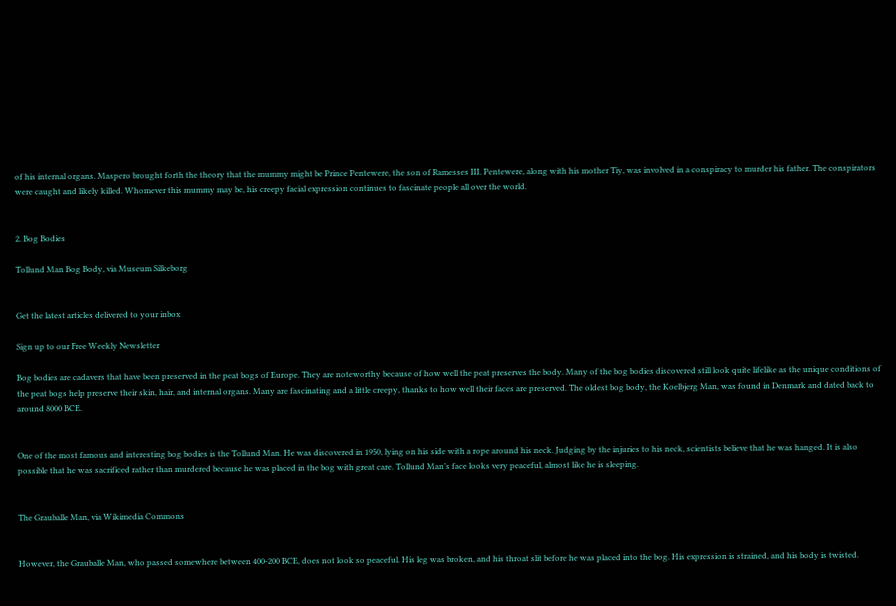of his internal organs. Maspero brought forth the theory that the mummy might be Prince Pentewere, the son of Ramesses III. Pentewere, along with his mother Tiy, was involved in a conspiracy to murder his father. The conspirators were caught and likely killed. Whomever this mummy may be, his creepy facial expression continues to fascinate people all over the world.


2. Bog Bodies

Tollund Man Bog Body, via Museum Silkeborg


Get the latest articles delivered to your inbox

Sign up to our Free Weekly Newsletter

Bog bodies are cadavers that have been preserved in the peat bogs of Europe. They are noteworthy because of how well the peat preserves the body. Many of the bog bodies discovered still look quite lifelike as the unique conditions of the peat bogs help preserve their skin, hair, and internal organs. Many are fascinating and a little creepy, thanks to how well their faces are preserved. The oldest bog body, the Koelbjerg Man, was found in Denmark and dated back to around 8000 BCE.


One of the most famous and interesting bog bodies is the Tollund Man. He was discovered in 1950, lying on his side with a rope around his neck. Judging by the injuries to his neck, scientists believe that he was hanged. It is also possible that he was sacrificed rather than murdered because he was placed in the bog with great care. Tollund Man’s face looks very peaceful, almost like he is sleeping.


The Grauballe Man, via Wikimedia Commons


However, the Grauballe Man, who passed somewhere between 400-200 BCE, does not look so peaceful. His leg was broken, and his throat slit before he was placed into the bog. His expression is strained, and his body is twisted.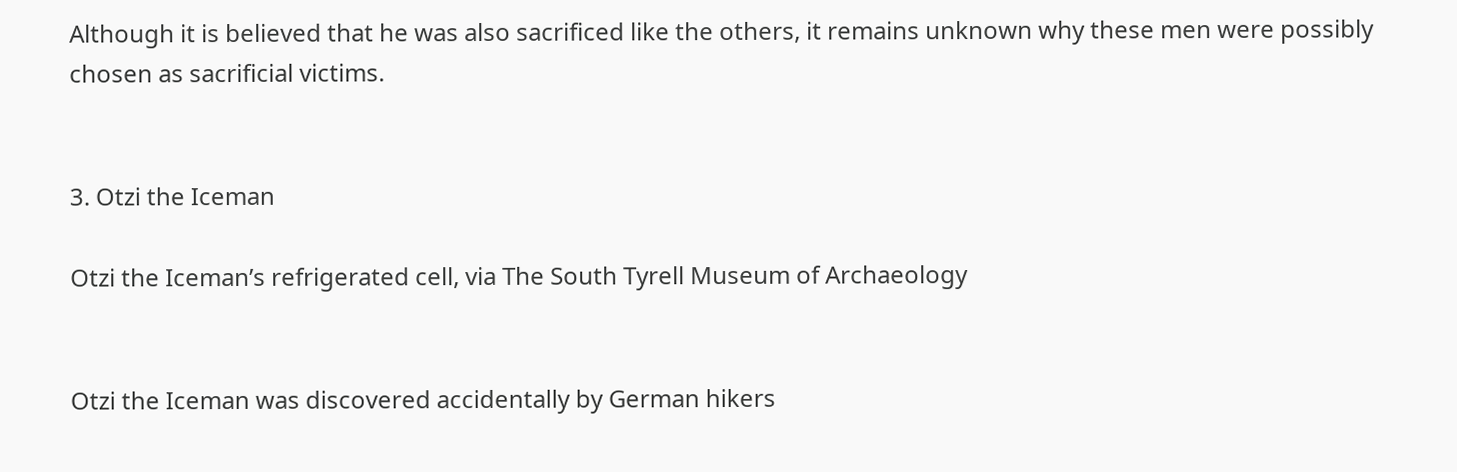Although it is believed that he was also sacrificed like the others, it remains unknown why these men were possibly chosen as sacrificial victims.


3. Otzi the Iceman

Otzi the Iceman’s refrigerated cell, via The South Tyrell Museum of Archaeology


Otzi the Iceman was discovered accidentally by German hikers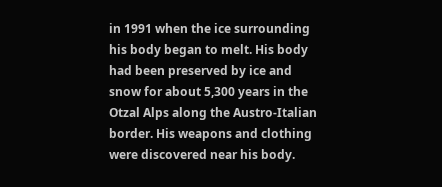in 1991 when the ice surrounding his body began to melt. His body had been preserved by ice and snow for about 5,300 years in the Otzal Alps along the Austro-Italian border. His weapons and clothing were discovered near his body.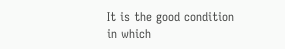It is the good condition in which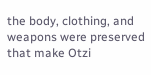the body, clothing, and weapons were preserved that make Otzi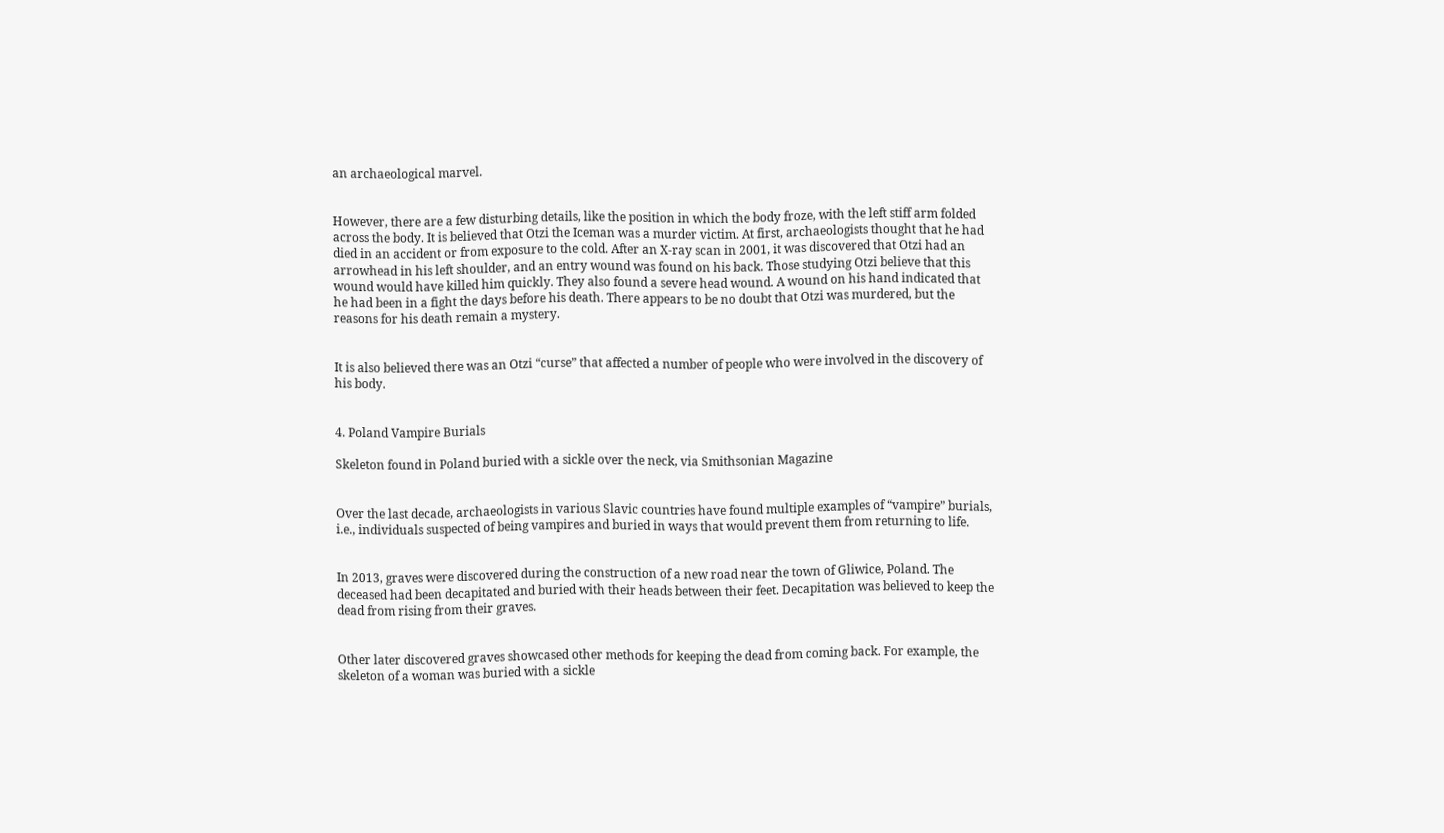an archaeological marvel.


However, there are a few disturbing details, like the position in which the body froze, with the left stiff arm folded across the body. It is believed that Otzi the Iceman was a murder victim. At first, archaeologists thought that he had died in an accident or from exposure to the cold. After an X-ray scan in 2001, it was discovered that Otzi had an arrowhead in his left shoulder, and an entry wound was found on his back. Those studying Otzi believe that this wound would have killed him quickly. They also found a severe head wound. A wound on his hand indicated that he had been in a fight the days before his death. There appears to be no doubt that Otzi was murdered, but the reasons for his death remain a mystery.


It is also believed there was an Otzi “curse” that affected a number of people who were involved in the discovery of his body.


4. Poland Vampire Burials

Skeleton found in Poland buried with a sickle over the neck, via Smithsonian Magazine


Over the last decade, archaeologists in various Slavic countries have found multiple examples of “vampire” burials, i.e., individuals suspected of being vampires and buried in ways that would prevent them from returning to life.


In 2013, graves were discovered during the construction of a new road near the town of Gliwice, Poland. The deceased had been decapitated and buried with their heads between their feet. Decapitation was believed to keep the dead from rising from their graves.


Other later discovered graves showcased other methods for keeping the dead from coming back. For example, the skeleton of a woman was buried with a sickle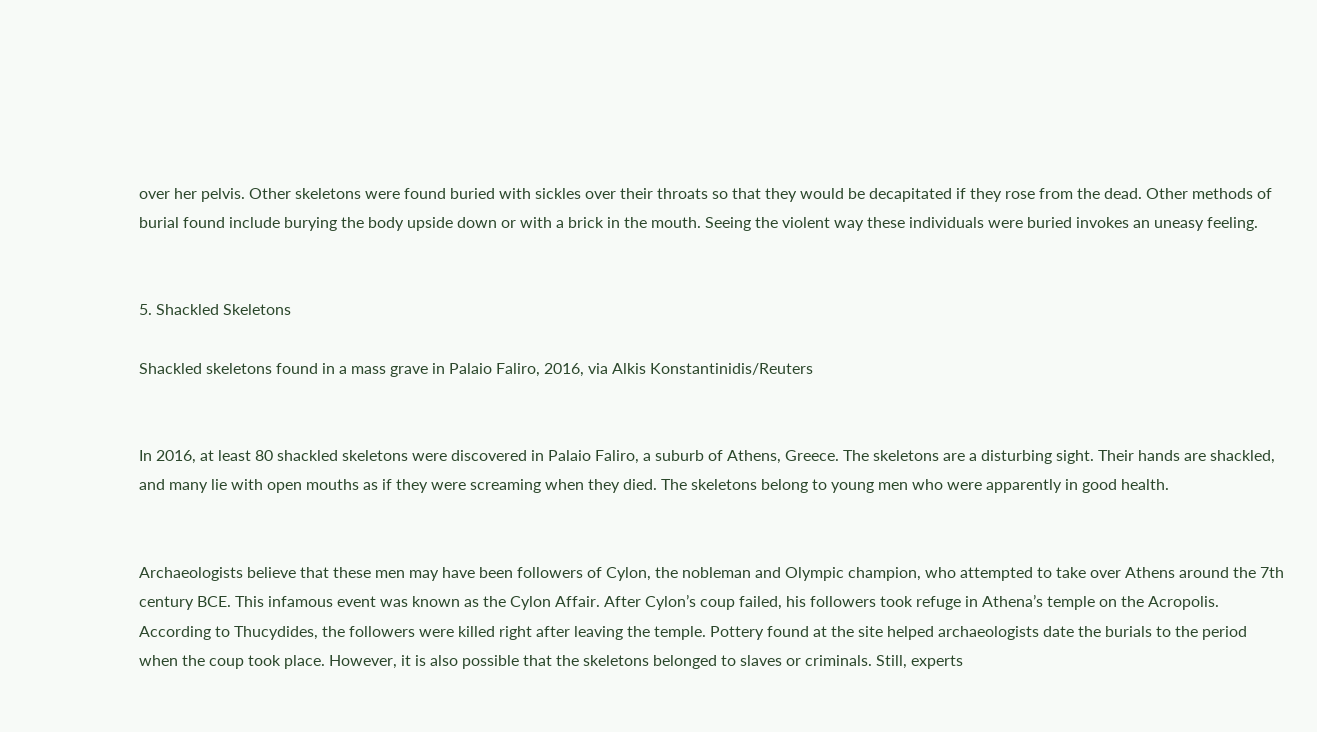over her pelvis. Other skeletons were found buried with sickles over their throats so that they would be decapitated if they rose from the dead. Other methods of burial found include burying the body upside down or with a brick in the mouth. Seeing the violent way these individuals were buried invokes an uneasy feeling.


5. Shackled Skeletons

Shackled skeletons found in a mass grave in Palaio Faliro, 2016, via Alkis Konstantinidis/Reuters


In 2016, at least 80 shackled skeletons were discovered in Palaio Faliro, a suburb of Athens, Greece. The skeletons are a disturbing sight. Their hands are shackled, and many lie with open mouths as if they were screaming when they died. The skeletons belong to young men who were apparently in good health.


Archaeologists believe that these men may have been followers of Cylon, the nobleman and Olympic champion, who attempted to take over Athens around the 7th century BCE. This infamous event was known as the Cylon Affair. After Cylon’s coup failed, his followers took refuge in Athena’s temple on the Acropolis. According to Thucydides, the followers were killed right after leaving the temple. Pottery found at the site helped archaeologists date the burials to the period when the coup took place. However, it is also possible that the skeletons belonged to slaves or criminals. Still, experts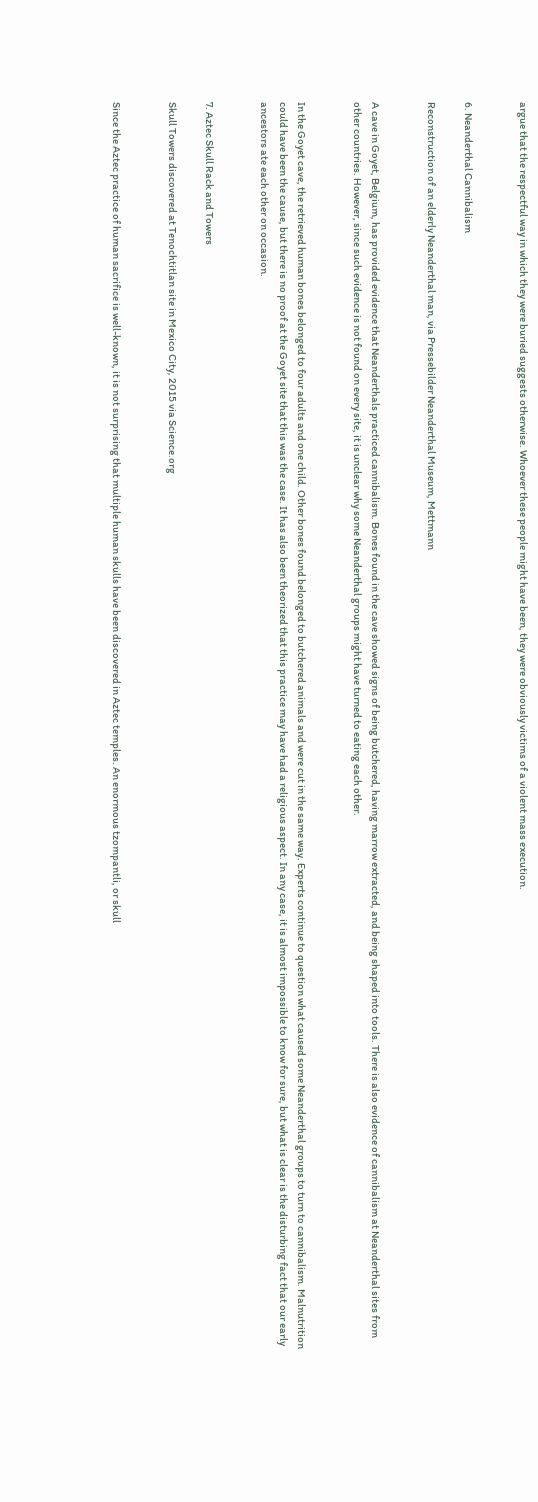argue that the respectful way in which they were buried suggests otherwise. Whoever these people might have been, they were obviously victims of a violent mass execution.


6. Neanderthal Cannibalism

Reconstruction of an elderly Neanderthal man, via Pressebilder Neanderthal Museum, Mettmann


A cave in Goyet, Belgium, has provided evidence that Neanderthals practiced cannibalism. Bones found in the cave showed signs of being butchered, having marrow extracted, and being shaped into tools. There is also evidence of cannibalism at Neanderthal sites from other countries. However, since such evidence is not found on every site, it is unclear why some Neanderthal groups might have turned to eating each other.


In the Goyet cave, the retrieved human bones belonged to four adults and one child. Other bones found belonged to butchered animals and were cut in the same way. Experts continue to question what caused some Neanderthal groups to turn to cannibalism. Malnutrition could have been the cause, but there is no proof at the Goyet site that this was the case. It has also been theorized that this practice may have had a religious aspect. In any case, it is almost impossible to know for sure, but what is clear is the disturbing fact that our early ancestors ate each other on occasion.


7. Aztec Skull Rack and Towers

Skull Towers discovered at Tenochtitlan site in Mexico City, 2015 via Science.org


Since the Aztec practice of human sacrifice is well-known, it is not surprising that multiple human skulls have been discovered in Aztec temples. An enormous tzompantli, or skull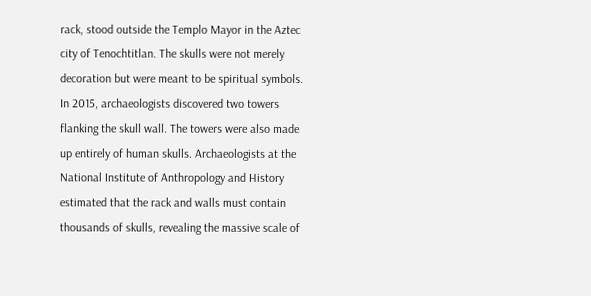rack, stood outside the Templo Mayor in the Aztec city of Tenochtitlan. The skulls were not merely decoration but were meant to be spiritual symbols. In 2015, archaeologists discovered two towers flanking the skull wall. The towers were also made up entirely of human skulls. Archaeologists at the National Institute of Anthropology and History estimated that the rack and walls must contain thousands of skulls, revealing the massive scale of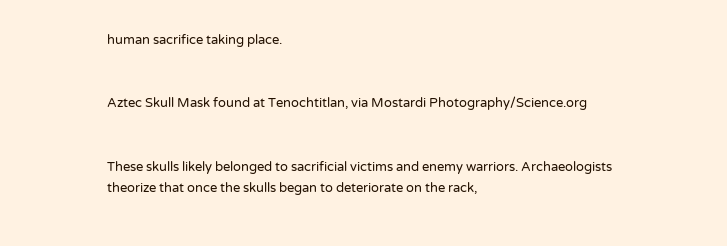human sacrifice taking place.


Aztec Skull Mask found at Tenochtitlan, via Mostardi Photography/Science.org


These skulls likely belonged to sacrificial victims and enemy warriors. Archaeologists theorize that once the skulls began to deteriorate on the rack,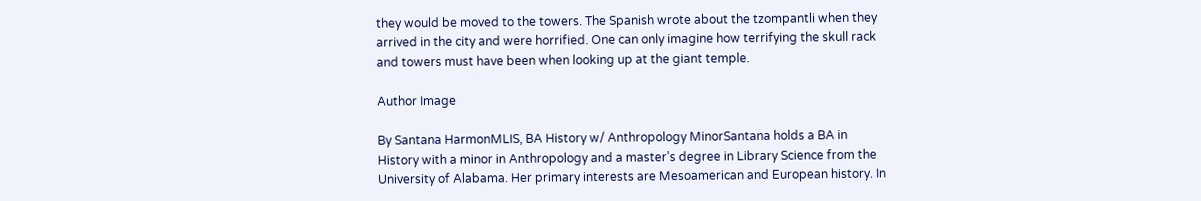they would be moved to the towers. The Spanish wrote about the tzompantli when they arrived in the city and were horrified. One can only imagine how terrifying the skull rack and towers must have been when looking up at the giant temple.

Author Image

By Santana HarmonMLIS, BA History w/ Anthropology MinorSantana holds a BA in History with a minor in Anthropology and a master’s degree in Library Science from the University of Alabama. Her primary interests are Mesoamerican and European history. In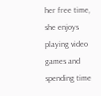her free time, she enjoys playing video games and spending time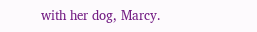with her dog, Marcy.